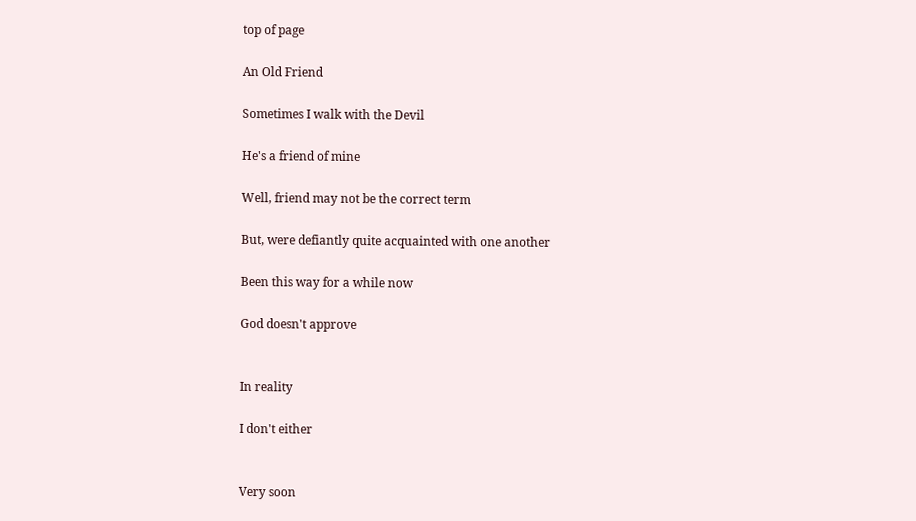top of page

An Old Friend

Sometimes I walk with the Devil

He's a friend of mine

Well, friend may not be the correct term

But, were defiantly quite acquainted with one another

Been this way for a while now

God doesn't approve


In reality

I don't either


Very soon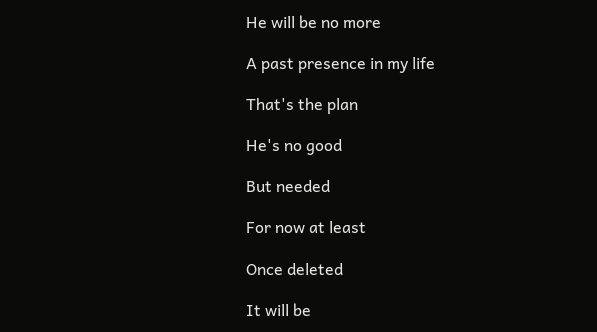He will be no more

A past presence in my life

That's the plan

He's no good

But needed

For now at least

Once deleted

It will be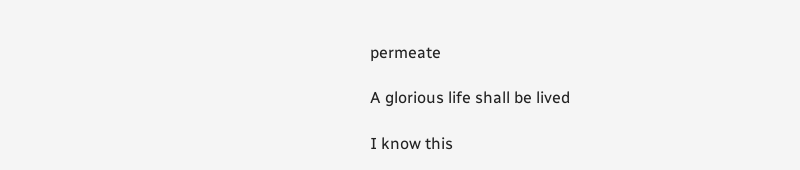permeate

A glorious life shall be lived

I know this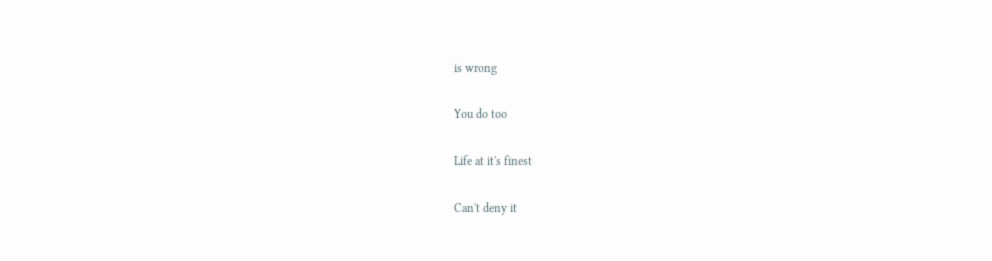is wrong

You do too

Life at it's finest

Can't deny it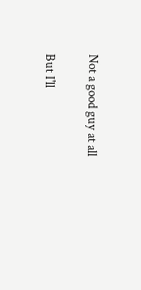Not a good guy at all

But I'll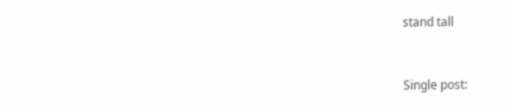stand tall


Single post: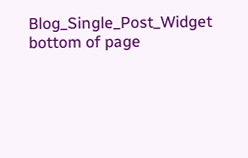Blog_Single_Post_Widget
bottom of page